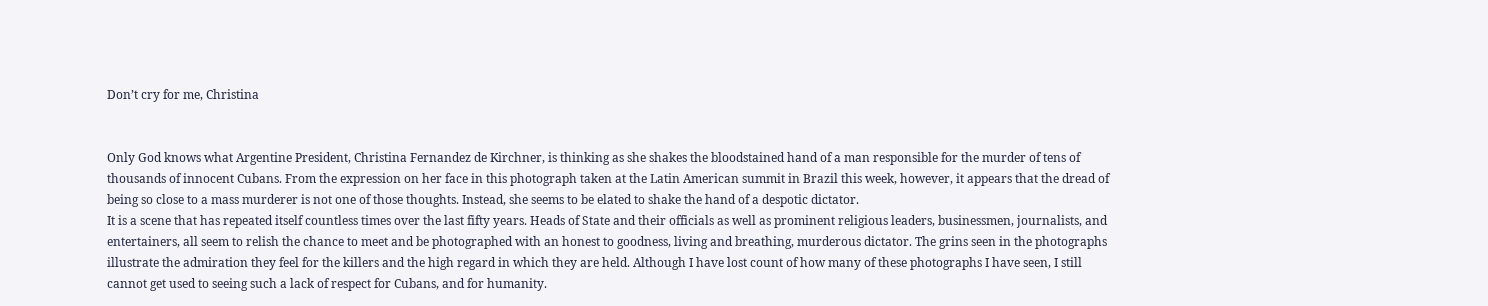Don’t cry for me, Christina


Only God knows what Argentine President, Christina Fernandez de Kirchner, is thinking as she shakes the bloodstained hand of a man responsible for the murder of tens of thousands of innocent Cubans. From the expression on her face in this photograph taken at the Latin American summit in Brazil this week, however, it appears that the dread of being so close to a mass murderer is not one of those thoughts. Instead, she seems to be elated to shake the hand of a despotic dictator.
It is a scene that has repeated itself countless times over the last fifty years. Heads of State and their officials as well as prominent religious leaders, businessmen, journalists, and entertainers, all seem to relish the chance to meet and be photographed with an honest to goodness, living and breathing, murderous dictator. The grins seen in the photographs illustrate the admiration they feel for the killers and the high regard in which they are held. Although I have lost count of how many of these photographs I have seen, I still cannot get used to seeing such a lack of respect for Cubans, and for humanity.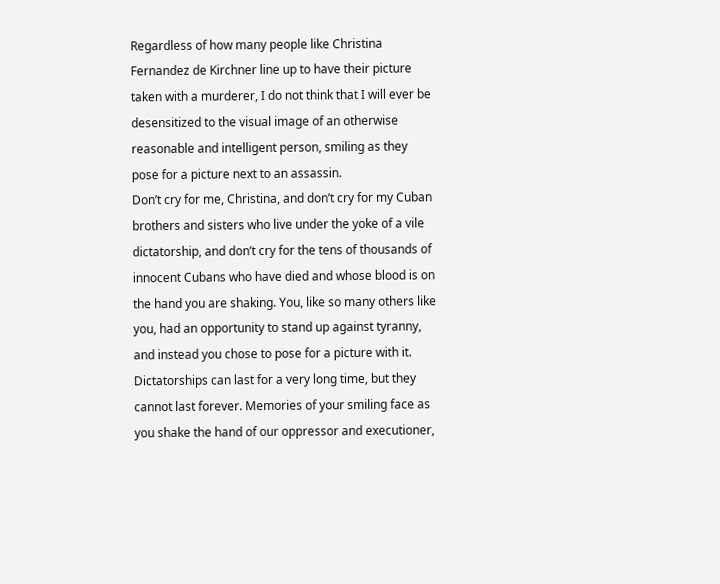Regardless of how many people like Christina Fernandez de Kirchner line up to have their picture taken with a murderer, I do not think that I will ever be desensitized to the visual image of an otherwise reasonable and intelligent person, smiling as they pose for a picture next to an assassin.
Don’t cry for me, Christina, and don’t cry for my Cuban brothers and sisters who live under the yoke of a vile dictatorship, and don’t cry for the tens of thousands of innocent Cubans who have died and whose blood is on the hand you are shaking. You, like so many others like you, had an opportunity to stand up against tyranny, and instead you chose to pose for a picture with it.
Dictatorships can last for a very long time, but they cannot last forever. Memories of your smiling face as you shake the hand of our oppressor and executioner,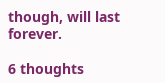though, will last forever.

6 thoughts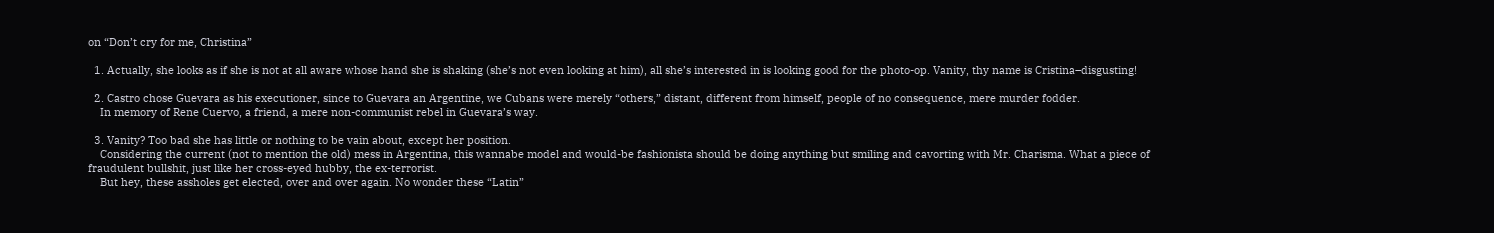on “Don’t cry for me, Christina”

  1. Actually, she looks as if she is not at all aware whose hand she is shaking (she’s not even looking at him), all she’s interested in is looking good for the photo-op. Vanity, thy name is Cristina–disgusting!

  2. Castro chose Guevara as his executioner, since to Guevara an Argentine, we Cubans were merely “others,” distant, different from himself, people of no consequence, mere murder fodder.
    In memory of Rene Cuervo, a friend, a mere non-communist rebel in Guevara’s way.

  3. Vanity? Too bad she has little or nothing to be vain about, except her position.
    Considering the current (not to mention the old) mess in Argentina, this wannabe model and would-be fashionista should be doing anything but smiling and cavorting with Mr. Charisma. What a piece of fraudulent bullshit, just like her cross-eyed hubby, the ex-terrorist.
    But hey, these assholes get elected, over and over again. No wonder these “Latin”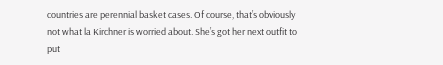countries are perennial basket cases. Of course, that’s obviously not what la Kirchner is worried about. She’s got her next outfit to put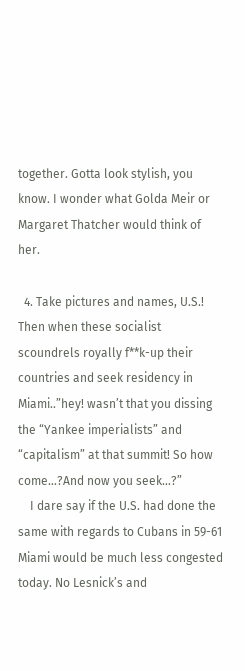together. Gotta look stylish, you know. I wonder what Golda Meir or Margaret Thatcher would think of her.

  4. Take pictures and names, U.S.! Then when these socialist scoundrels royally f**k-up their countries and seek residency in Miami..”hey! wasn’t that you dissing the “Yankee imperialists” and “capitalism” at that summit! So how come…?And now you seek…?”
    I dare say if the U.S. had done the same with regards to Cubans in 59-61 Miami would be much less congested today. No Lesnick’s and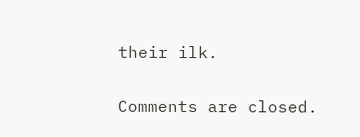their ilk.

Comments are closed.